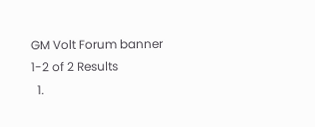GM Volt Forum banner
1-2 of 2 Results
  1.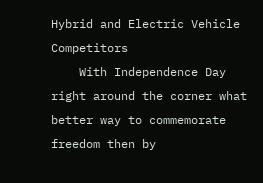Hybrid and Electric Vehicle Competitors
    With Independence Day right around the corner what better way to commemorate freedom then by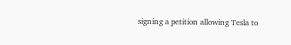signing a petition allowing Tesla to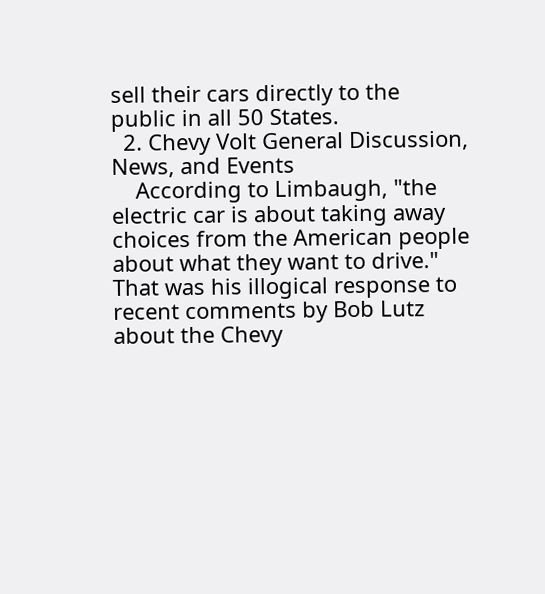sell their cars directly to the public in all 50 States.
  2. Chevy Volt General Discussion, News, and Events
    According to Limbaugh, "the electric car is about taking away choices from the American people about what they want to drive." That was his illogical response to recent comments by Bob Lutz about the Chevy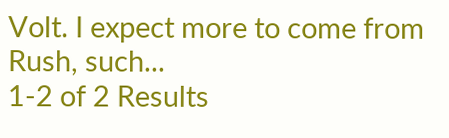Volt. I expect more to come from Rush, such...
1-2 of 2 Results